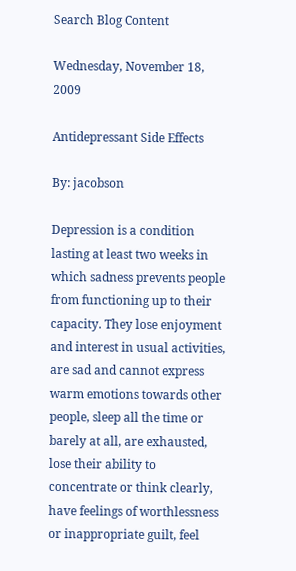Search Blog Content

Wednesday, November 18, 2009

Antidepressant Side Effects

By: jacobson

Depression is a condition lasting at least two weeks in which sadness prevents people from functioning up to their capacity. They lose enjoyment and interest in usual activities, are sad and cannot express warm emotions towards other people, sleep all the time or barely at all, are exhausted, lose their ability to concentrate or think clearly, have feelings of worthlessness or inappropriate guilt, feel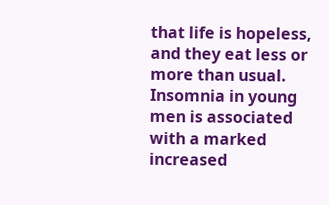that life is hopeless, and they eat less or more than usual. Insomnia in young men is associated with a marked increased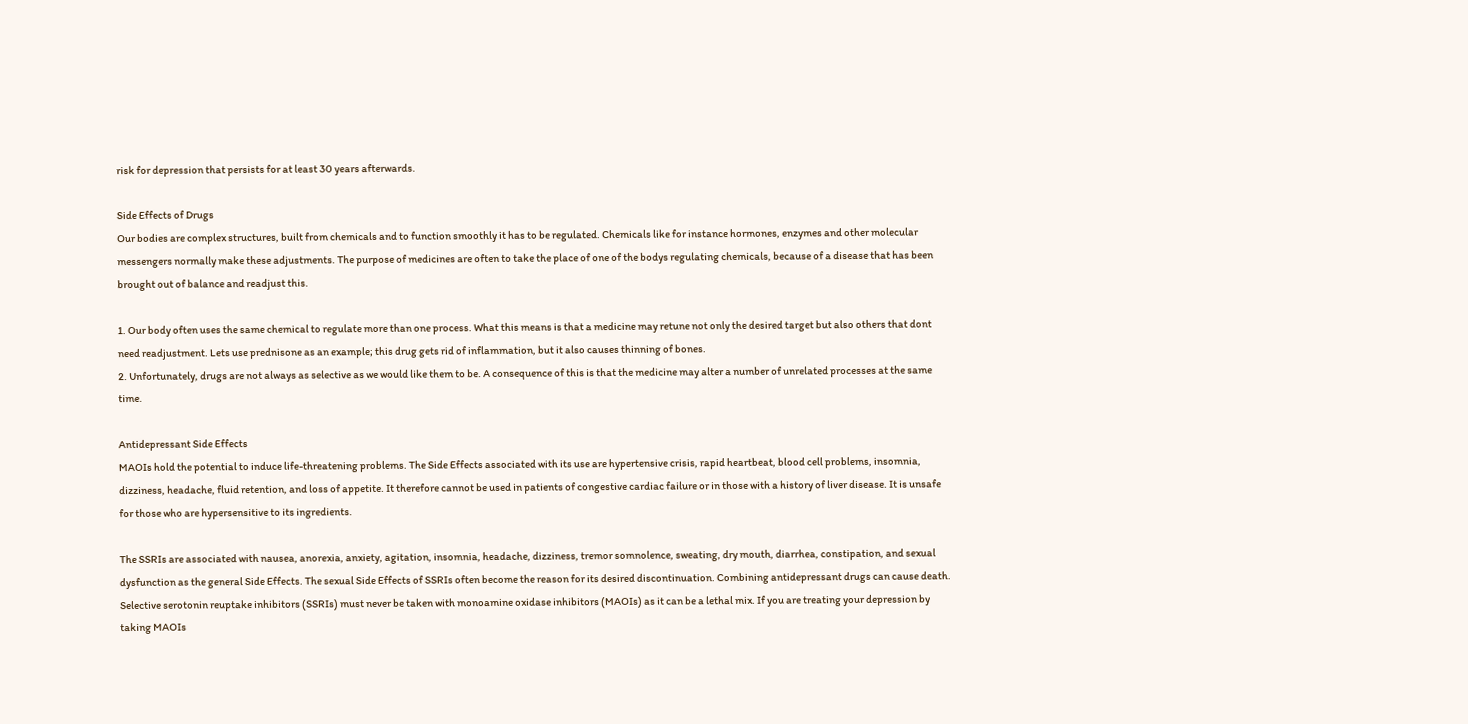risk for depression that persists for at least 30 years afterwards.

Side Effects of Drugs
Our bodies are complex structures, built from chemicals and to function smoothly it has to be regulated. Chemicals like for instance hormones, enzymes and other molecular messengers normally make these adjustments. The purpose of medicines are often to take the place of one of the bodys regulating chemicals, because of a disease that has been brought out of balance and readjust this.

1. Our body often uses the same chemical to regulate more than one process. What this means is that a medicine may retune not only the desired target but also others that dont need readjustment. Lets use prednisone as an example; this drug gets rid of inflammation, but it also causes thinning of bones.
2. Unfortunately, drugs are not always as selective as we would like them to be. A consequence of this is that the medicine may alter a number of unrelated processes at the same time.

Antidepressant Side Effects
MAOIs hold the potential to induce life-threatening problems. The Side Effects associated with its use are hypertensive crisis, rapid heartbeat, blood cell problems, insomnia, dizziness, headache, fluid retention, and loss of appetite. It therefore cannot be used in patients of congestive cardiac failure or in those with a history of liver disease. It is unsafe for those who are hypersensitive to its ingredients.

The SSRIs are associated with nausea, anorexia, anxiety, agitation, insomnia, headache, dizziness, tremor somnolence, sweating, dry mouth, diarrhea, constipation, and sexual dysfunction as the general Side Effects. The sexual Side Effects of SSRIs often become the reason for its desired discontinuation. Combining antidepressant drugs can cause death. Selective serotonin reuptake inhibitors (SSRIs) must never be taken with monoamine oxidase inhibitors (MAOIs) as it can be a lethal mix. If you are treating your depression by taking MAOIs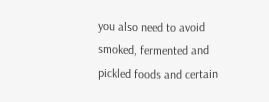you also need to avoid smoked, fermented and pickled foods and certain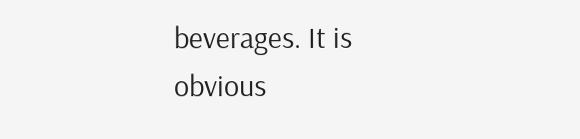beverages. It is obvious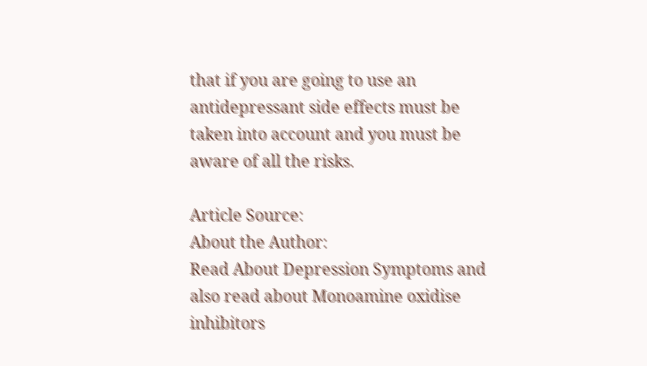that if you are going to use an antidepressant side effects must be taken into account and you must be aware of all the risks.

Article Source:
About the Author:
Read About Depression Symptoms and also read about Monoamine oxidise inhibitors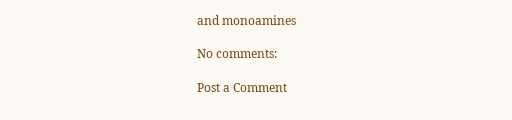and monoamines

No comments:

Post a Comment